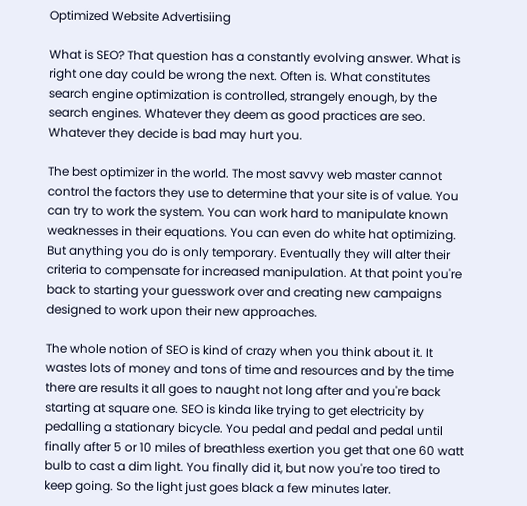Optimized Website Advertisiing

What is SEO? That question has a constantly evolving answer. What is right one day could be wrong the next. Often is. What constitutes search engine optimization is controlled, strangely enough, by the search engines. Whatever they deem as good practices are seo. Whatever they decide is bad may hurt you.

The best optimizer in the world. The most savvy web master cannot control the factors they use to determine that your site is of value. You can try to work the system. You can work hard to manipulate known weaknesses in their equations. You can even do white hat optimizing. But anything you do is only temporary. Eventually they will alter their criteria to compensate for increased manipulation. At that point you're back to starting your guesswork over and creating new campaigns designed to work upon their new approaches.

The whole notion of SEO is kind of crazy when you think about it. It wastes lots of money and tons of time and resources and by the time there are results it all goes to naught not long after and you're back starting at square one. SEO is kinda like trying to get electricity by pedalling a stationary bicycle. You pedal and pedal and pedal until finally after 5 or 10 miles of breathless exertion you get that one 60 watt bulb to cast a dim light. You finally did it, but now you're too tired to keep going. So the light just goes black a few minutes later.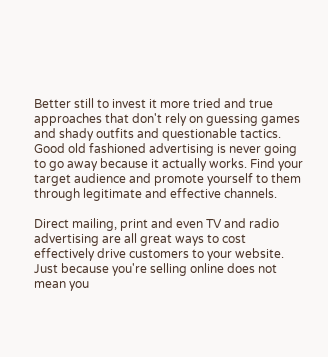Better still to invest it more tried and true approaches that don't rely on guessing games and shady outfits and questionable tactics. Good old fashioned advertising is never going to go away because it actually works. Find your target audience and promote yourself to them through legitimate and effective channels.

Direct mailing, print and even TV and radio advertising are all great ways to cost effectively drive customers to your website. Just because you're selling online does not mean you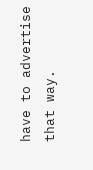have to advertise that way.